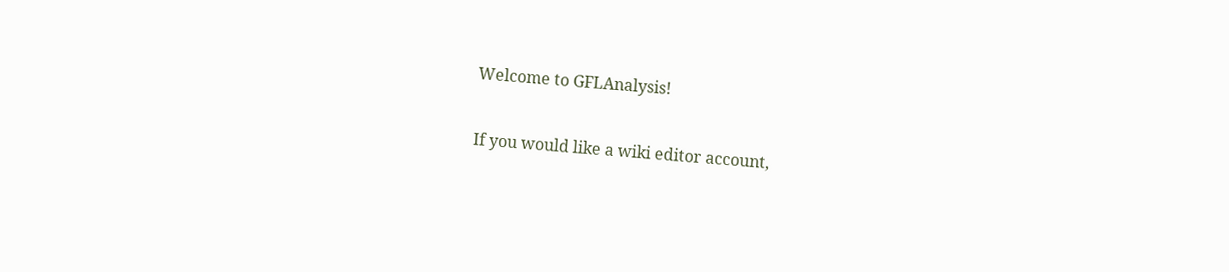Welcome to GFLAnalysis!

If you would like a wiki editor account,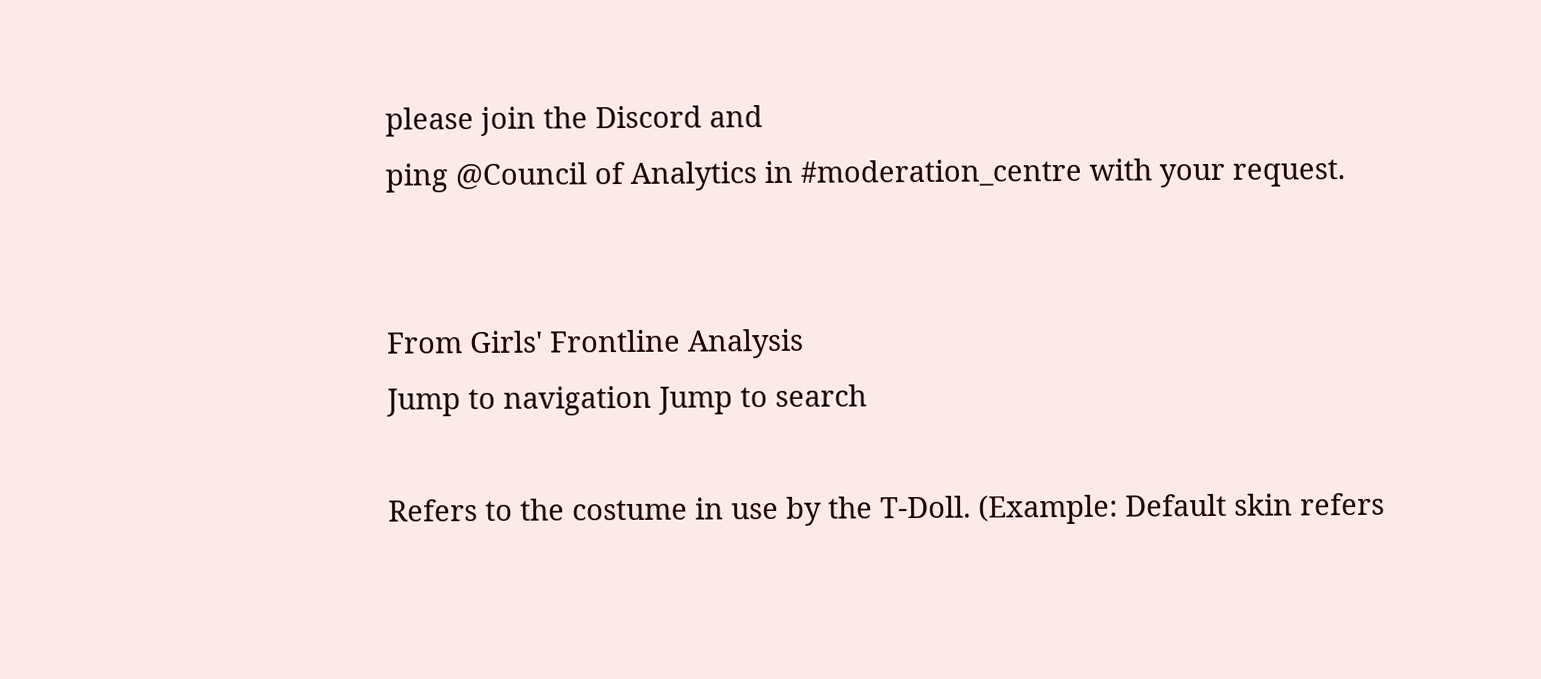please join the Discord and
ping @Council of Analytics in #moderation_centre with your request.


From Girls' Frontline Analysis
Jump to navigation Jump to search

Refers to the costume in use by the T-Doll. (Example: Default skin refers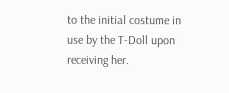to the initial costume in use by the T-Doll upon receiving her.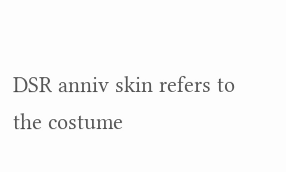DSR anniv skin refers to the costume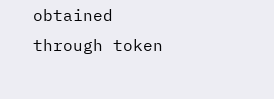obtained through token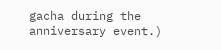gacha during the anniversary event.)